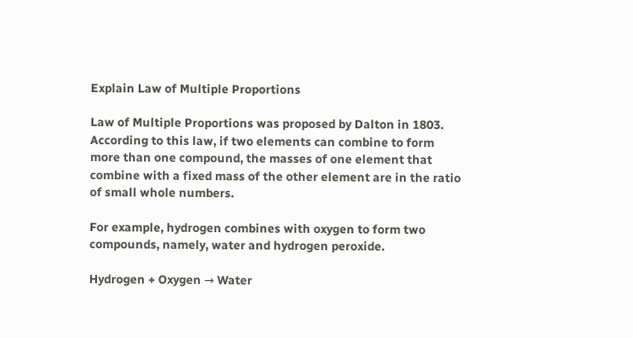Explain Law of Multiple Proportions

Law of Multiple Proportions was proposed by Dalton in 1803. According to this law, if two elements can combine to form more than one compound, the masses of one element that combine with a fixed mass of the other element are in the ratio of small whole numbers.

For example, hydrogen combines with oxygen to form two compounds, namely, water and hydrogen peroxide.

Hydrogen + Oxygen → Water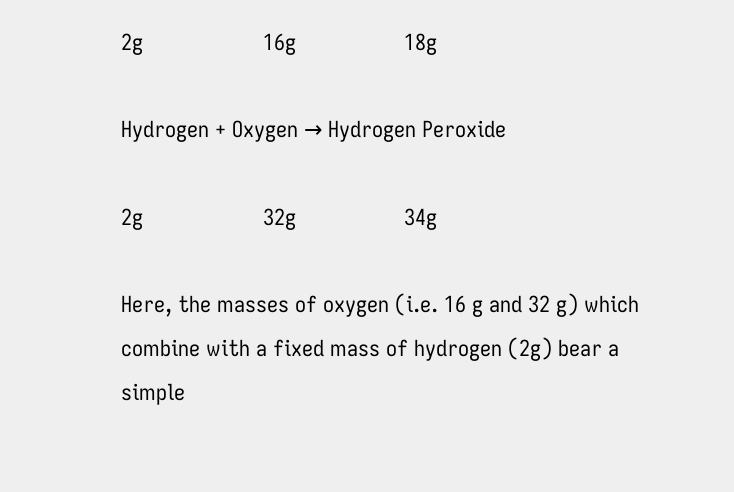2g                    16g                  18g

Hydrogen + Oxygen → Hydrogen Peroxide

2g                    32g                  34g

Here, the masses of oxygen (i.e. 16 g and 32 g) which combine with a fixed mass of hydrogen (2g) bear a simple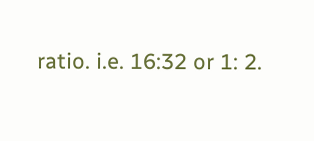ratio. i.e. 16:32 or 1: 2.